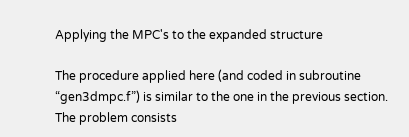Applying the MPC's to the expanded structure

The procedure applied here (and coded in subroutine “gen3dmpc.f”) is similar to the one in the previous section. The problem consists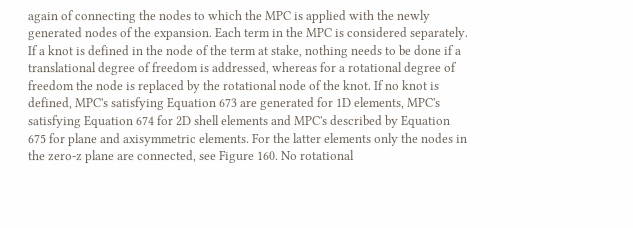again of connecting the nodes to which the MPC is applied with the newly generated nodes of the expansion. Each term in the MPC is considered separately. If a knot is defined in the node of the term at stake, nothing needs to be done if a translational degree of freedom is addressed, whereas for a rotational degree of freedom the node is replaced by the rotational node of the knot. If no knot is defined, MPC's satisfying Equation 673 are generated for 1D elements, MPC's satisfying Equation 674 for 2D shell elements and MPC's described by Equation 675 for plane and axisymmetric elements. For the latter elements only the nodes in the zero-z plane are connected, see Figure 160. No rotational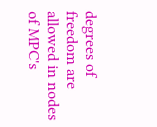degrees of freedom are allowed in nodes of MPC's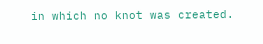in which no knot was created.